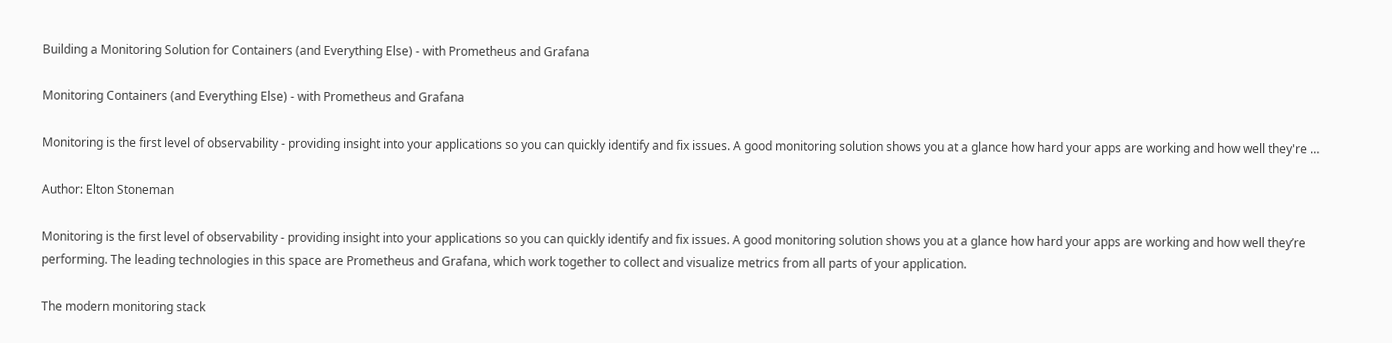Building a Monitoring Solution for Containers (and Everything Else) - with Prometheus and Grafana

Monitoring Containers (and Everything Else) - with Prometheus and Grafana

Monitoring is the first level of observability - providing insight into your applications so you can quickly identify and fix issues. A good monitoring solution shows you at a glance how hard your apps are working and how well they're …

Author: Elton Stoneman

Monitoring is the first level of observability - providing insight into your applications so you can quickly identify and fix issues. A good monitoring solution shows you at a glance how hard your apps are working and how well they’re performing. The leading technologies in this space are Prometheus and Grafana, which work together to collect and visualize metrics from all parts of your application.

The modern monitoring stack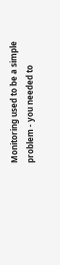Monitoring used to be a simple problem - you needed to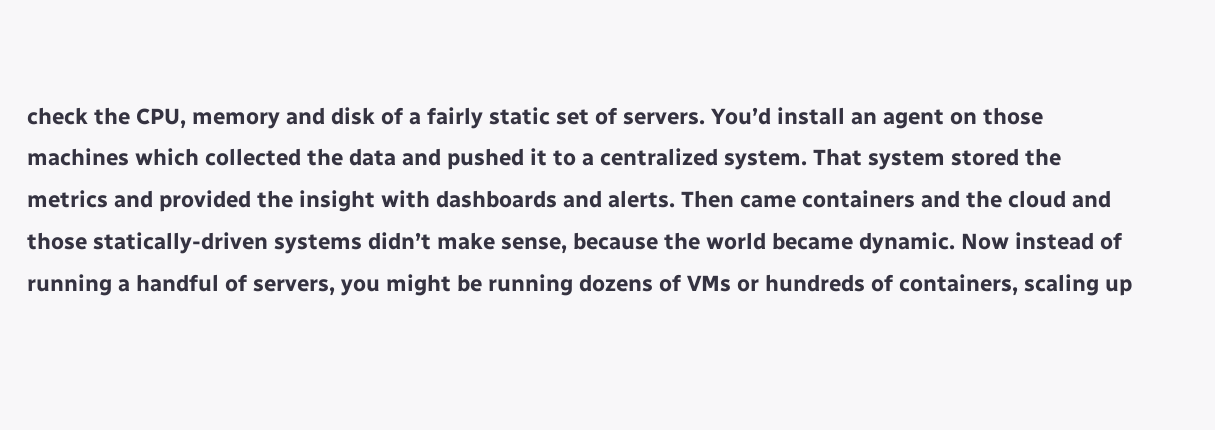check the CPU, memory and disk of a fairly static set of servers. You’d install an agent on those machines which collected the data and pushed it to a centralized system. That system stored the metrics and provided the insight with dashboards and alerts. Then came containers and the cloud and those statically-driven systems didn’t make sense, because the world became dynamic. Now instead of running a handful of servers, you might be running dozens of VMs or hundreds of containers, scaling up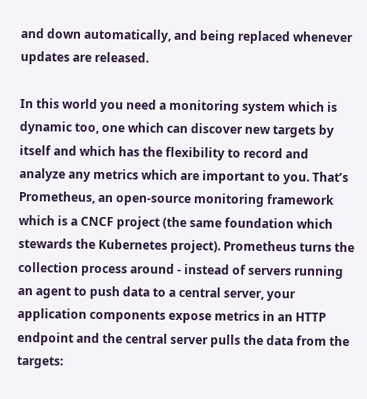and down automatically, and being replaced whenever updates are released.

In this world you need a monitoring system which is dynamic too, one which can discover new targets by itself and which has the flexibility to record and analyze any metrics which are important to you. That’s Prometheus, an open-source monitoring framework which is a CNCF project (the same foundation which stewards the Kubernetes project). Prometheus turns the collection process around - instead of servers running an agent to push data to a central server, your application components expose metrics in an HTTP endpoint and the central server pulls the data from the targets: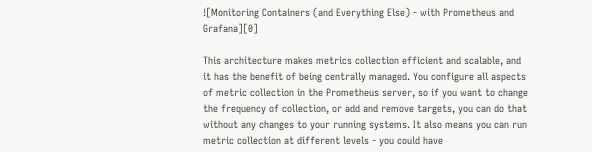![Monitoring Containers (and Everything Else) - with Prometheus and Grafana][0]

This architecture makes metrics collection efficient and scalable, and it has the benefit of being centrally managed. You configure all aspects of metric collection in the Prometheus server, so if you want to change the frequency of collection, or add and remove targets, you can do that without any changes to your running systems. It also means you can run metric collection at different levels - you could have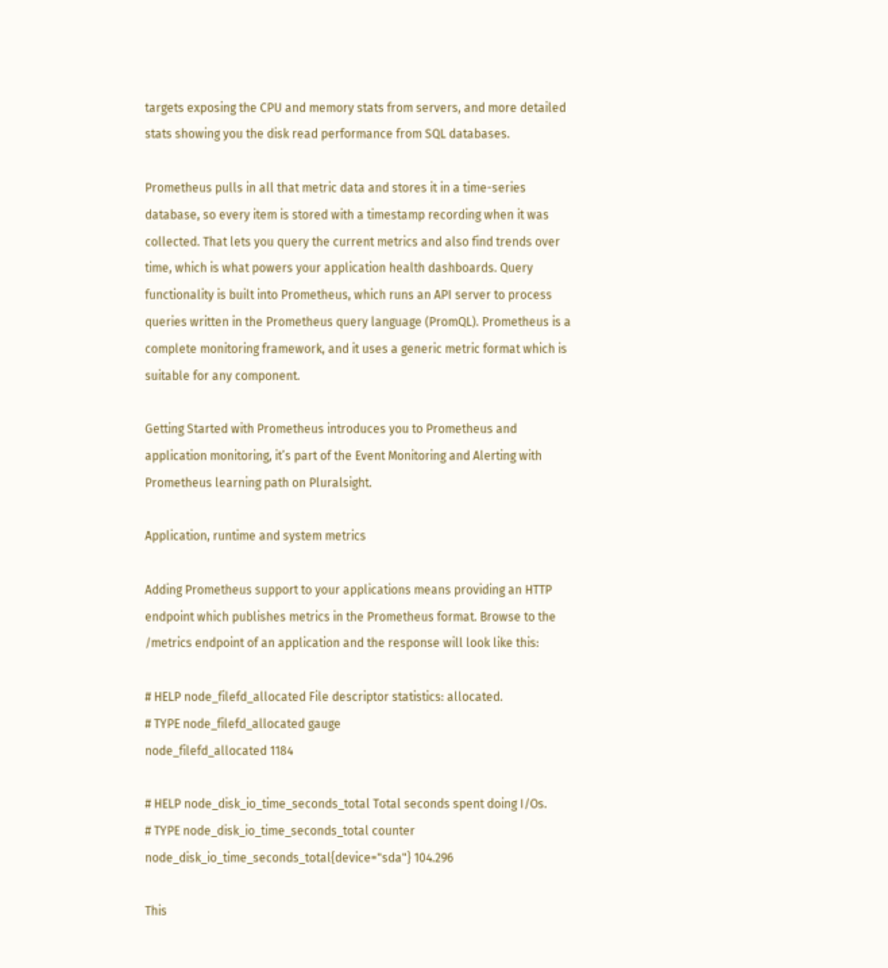targets exposing the CPU and memory stats from servers, and more detailed stats showing you the disk read performance from SQL databases.

Prometheus pulls in all that metric data and stores it in a time-series database, so every item is stored with a timestamp recording when it was collected. That lets you query the current metrics and also find trends over time, which is what powers your application health dashboards. Query functionality is built into Prometheus, which runs an API server to process queries written in the Prometheus query language (PromQL). Prometheus is a complete monitoring framework, and it uses a generic metric format which is suitable for any component.

Getting Started with Prometheus introduces you to Prometheus and application monitoring, it’s part of the Event Monitoring and Alerting with Prometheus learning path on Pluralsight.

Application, runtime and system metrics

Adding Prometheus support to your applications means providing an HTTP endpoint which publishes metrics in the Prometheus format. Browse to the /metrics endpoint of an application and the response will look like this:

# HELP node_filefd_allocated File descriptor statistics: allocated.
# TYPE node_filefd_allocated gauge
node_filefd_allocated 1184

# HELP node_disk_io_time_seconds_total Total seconds spent doing I/Os.
# TYPE node_disk_io_time_seconds_total counter
node_disk_io_time_seconds_total{device="sda"} 104.296

This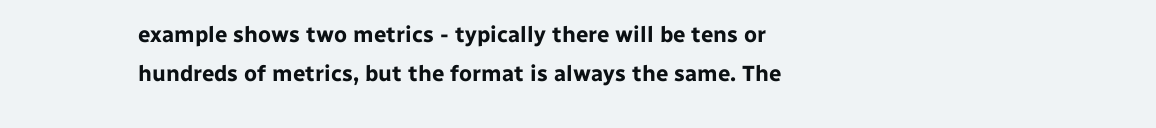example shows two metrics - typically there will be tens or hundreds of metrics, but the format is always the same. The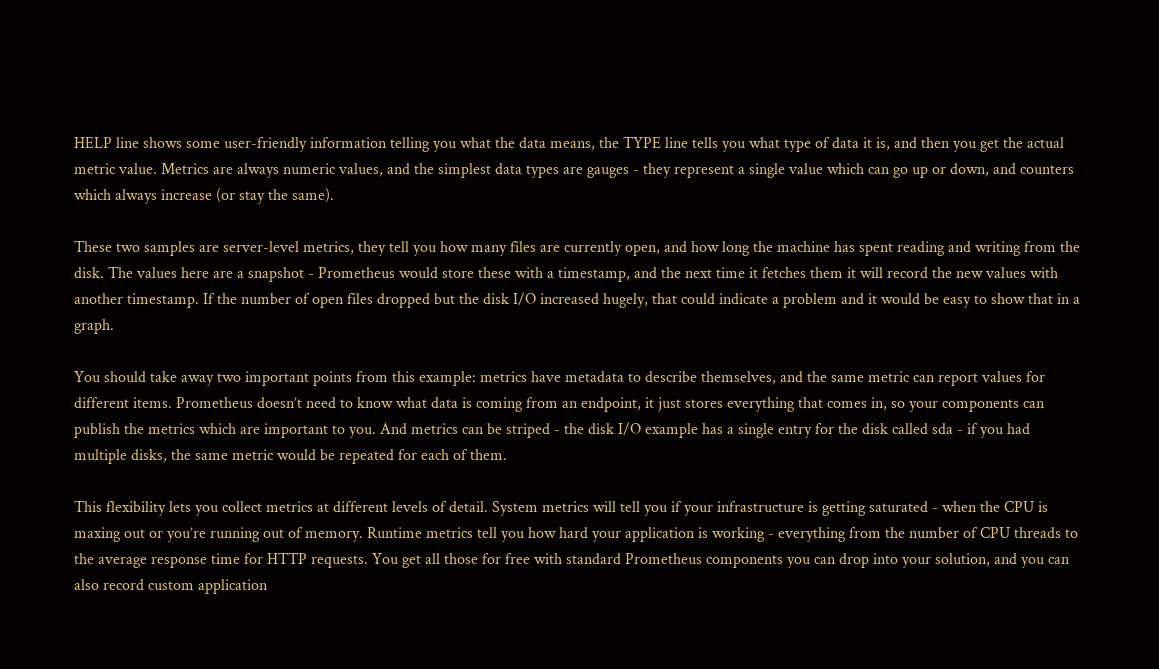HELP line shows some user-friendly information telling you what the data means, the TYPE line tells you what type of data it is, and then you get the actual metric value. Metrics are always numeric values, and the simplest data types are gauges - they represent a single value which can go up or down, and counters which always increase (or stay the same).

These two samples are server-level metrics, they tell you how many files are currently open, and how long the machine has spent reading and writing from the disk. The values here are a snapshot - Prometheus would store these with a timestamp, and the next time it fetches them it will record the new values with another timestamp. If the number of open files dropped but the disk I/O increased hugely, that could indicate a problem and it would be easy to show that in a graph.

You should take away two important points from this example: metrics have metadata to describe themselves, and the same metric can report values for different items. Prometheus doesn’t need to know what data is coming from an endpoint, it just stores everything that comes in, so your components can publish the metrics which are important to you. And metrics can be striped - the disk I/O example has a single entry for the disk called sda - if you had multiple disks, the same metric would be repeated for each of them.

This flexibility lets you collect metrics at different levels of detail. System metrics will tell you if your infrastructure is getting saturated - when the CPU is maxing out or you’re running out of memory. Runtime metrics tell you how hard your application is working - everything from the number of CPU threads to the average response time for HTTP requests. You get all those for free with standard Prometheus components you can drop into your solution, and you can also record custom application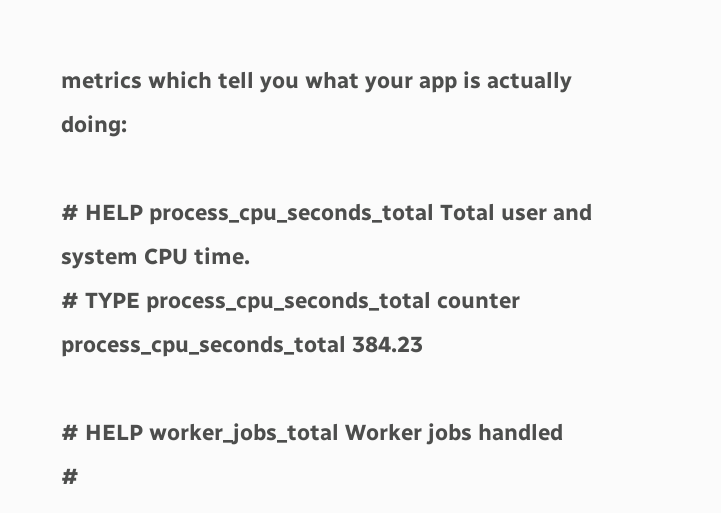metrics which tell you what your app is actually doing:

# HELP process_cpu_seconds_total Total user and system CPU time.
# TYPE process_cpu_seconds_total counter
process_cpu_seconds_total 384.23

# HELP worker_jobs_total Worker jobs handled
#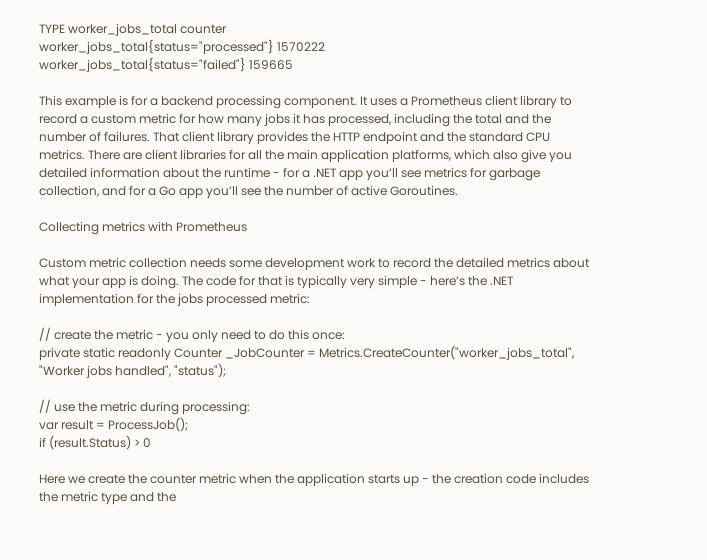TYPE worker_jobs_total counter
worker_jobs_total{status="processed"} 1570222
worker_jobs_total{status="failed"} 159665

This example is for a backend processing component. It uses a Prometheus client library to record a custom metric for how many jobs it has processed, including the total and the number of failures. That client library provides the HTTP endpoint and the standard CPU metrics. There are client libraries for all the main application platforms, which also give you detailed information about the runtime - for a .NET app you’ll see metrics for garbage collection, and for a Go app you’ll see the number of active Goroutines.

Collecting metrics with Prometheus

Custom metric collection needs some development work to record the detailed metrics about what your app is doing. The code for that is typically very simple - here’s the .NET implementation for the jobs processed metric:

// create the metric - you only need to do this once:
private static readonly Counter _JobCounter = Metrics.CreateCounter("worker_jobs_total", "Worker jobs handled", "status");

// use the metric during processing:
var result = ProcessJob();
if (result.Status) > 0

Here we create the counter metric when the application starts up - the creation code includes the metric type and the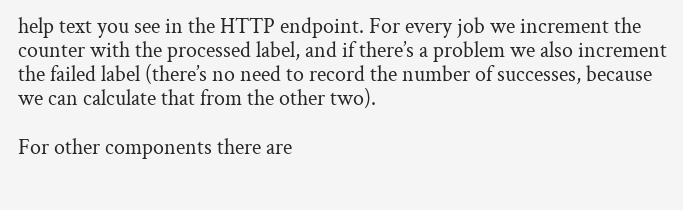help text you see in the HTTP endpoint. For every job we increment the counter with the processed label, and if there’s a problem we also increment the failed label (there’s no need to record the number of successes, because we can calculate that from the other two).

For other components there are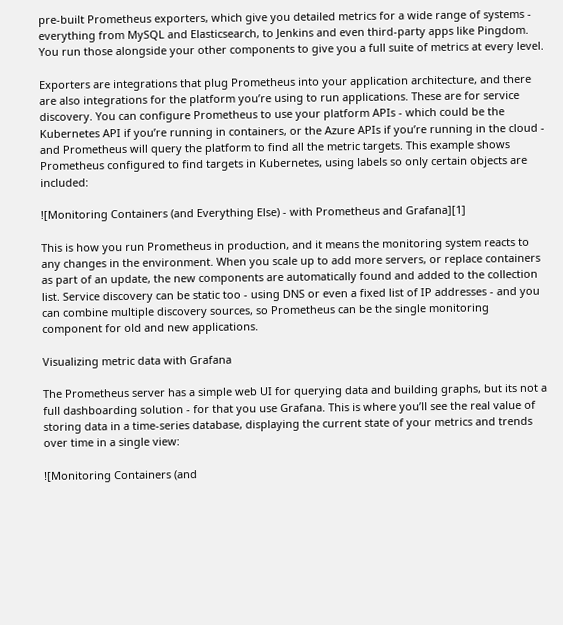pre-built Prometheus exporters, which give you detailed metrics for a wide range of systems - everything from MySQL and Elasticsearch, to Jenkins and even third-party apps like Pingdom. You run those alongside your other components to give you a full suite of metrics at every level.

Exporters are integrations that plug Prometheus into your application architecture, and there are also integrations for the platform you’re using to run applications. These are for service discovery. You can configure Prometheus to use your platform APIs - which could be the Kubernetes API if you’re running in containers, or the Azure APIs if you’re running in the cloud - and Prometheus will query the platform to find all the metric targets. This example shows Prometheus configured to find targets in Kubernetes, using labels so only certain objects are included:

![Monitoring Containers (and Everything Else) - with Prometheus and Grafana][1]

This is how you run Prometheus in production, and it means the monitoring system reacts to any changes in the environment. When you scale up to add more servers, or replace containers as part of an update, the new components are automatically found and added to the collection list. Service discovery can be static too - using DNS or even a fixed list of IP addresses - and you can combine multiple discovery sources, so Prometheus can be the single monitoring component for old and new applications.

Visualizing metric data with Grafana

The Prometheus server has a simple web UI for querying data and building graphs, but its not a full dashboarding solution - for that you use Grafana. This is where you’ll see the real value of storing data in a time-series database, displaying the current state of your metrics and trends over time in a single view:

![Monitoring Containers (and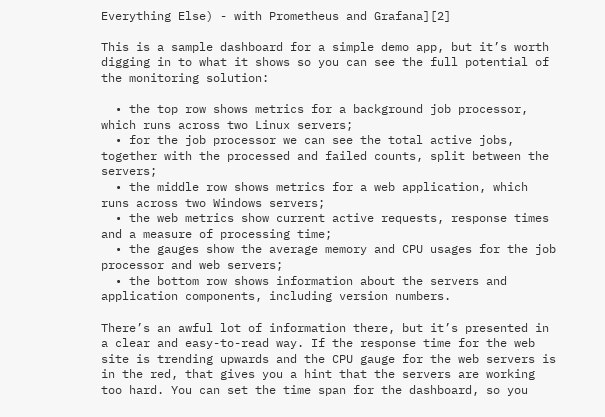Everything Else) - with Prometheus and Grafana][2]

This is a sample dashboard for a simple demo app, but it’s worth digging in to what it shows so you can see the full potential of the monitoring solution:

  • the top row shows metrics for a background job processor, which runs across two Linux servers;
  • for the job processor we can see the total active jobs, together with the processed and failed counts, split between the servers;
  • the middle row shows metrics for a web application, which runs across two Windows servers;
  • the web metrics show current active requests, response times and a measure of processing time;
  • the gauges show the average memory and CPU usages for the job processor and web servers;
  • the bottom row shows information about the servers and application components, including version numbers.

There’s an awful lot of information there, but it’s presented in a clear and easy-to-read way. If the response time for the web site is trending upwards and the CPU gauge for the web servers is in the red, that gives you a hint that the servers are working too hard. You can set the time span for the dashboard, so you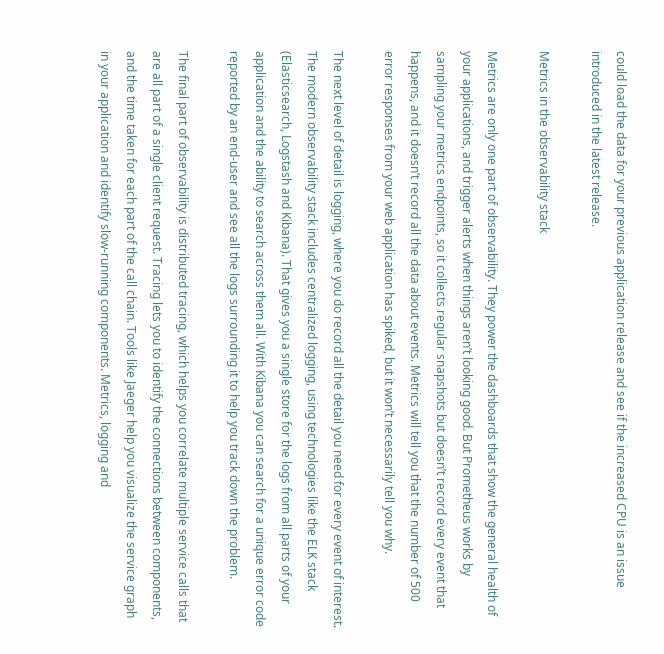could load the data for your previous application release and see if the increased CPU is an issue introduced in the latest release.

Metrics in the observability stack

Metrics are only one part of observability. They power the dashboards that show the general health of your applications, and trigger alerts when things aren’t looking good. But Prometheus works by sampling your metrics endpoints, so it collects regular snapshots but doesn’t record every event that happens, and it doesn’t record all the data about events. Metrics will tell you that the number of 500 error responses from your web application has spiked, but it won’t necessarily tell you why.

The next level of detail is logging, where you do record all the detail you need for every event of interest. The modern observability stack includes centralized logging, using technologies like the ELK stack (Elasticsearch, Logstash and Kibana). That gives you a single store for the logs from all parts of your application and the ability to search across them all. With Kibana you can search for a unique error code reported by an end-user and see all the logs surrounding it to help you track down the problem.

The final part of observability is distributed tracing, which helps you correlate multiple service calls that are all part of a single client request. Tracing lets you to identify the connections between components, and the time taken for each part of the call chain. Tools like Jaeger help you visualize the service graph in your application and identify slow-running components. Metrics, logging and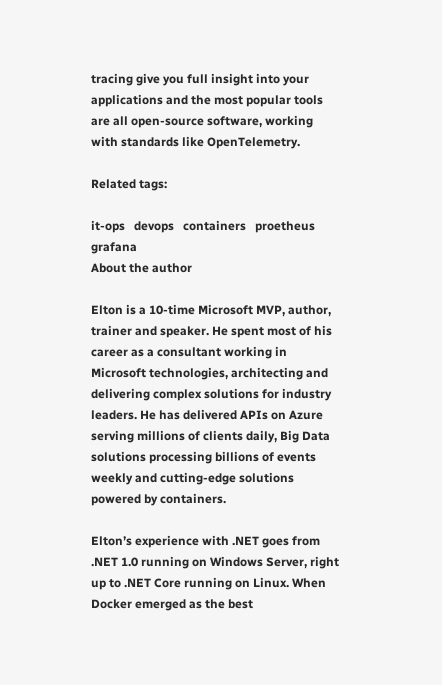tracing give you full insight into your applications and the most popular tools are all open-source software, working with standards like OpenTelemetry.

Related tags:

it-ops   devops   containers   proetheus   grafana
About the author

Elton is a 10-time Microsoft MVP, author, trainer and speaker. He spent most of his career as a consultant working in Microsoft technologies, architecting and delivering complex solutions for industry leaders. He has delivered APIs on Azure serving millions of clients daily, Big Data solutions processing billions of events weekly and cutting-edge solutions powered by containers.

Elton’s experience with .NET goes from .NET 1.0 running on Windows Server, right up to .NET Core running on Linux. When Docker emerged as the best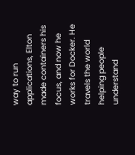way to run applications, Elton made containers his focus, and now he works for Docker. He travels the world helping people understand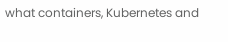what containers, Kubernetes and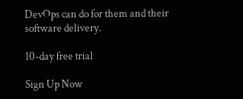DevOps can do for them and their software delivery.

10-day free trial

Sign Up Now